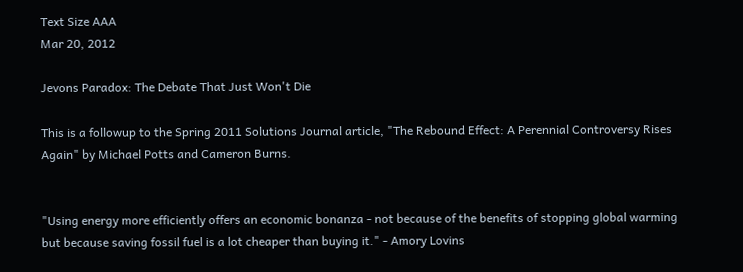Text Size AAA
Mar 20, 2012

Jevons Paradox: The Debate That Just Won't Die

This is a followup to the Spring 2011 Solutions Journal article, "The Rebound Effect: A Perennial Controversy Rises Again" by Michael Potts and Cameron Burns.


"Using energy more efficiently offers an economic bonanza - not because of the benefits of stopping global warming but because saving fossil fuel is a lot cheaper than buying it." - Amory Lovins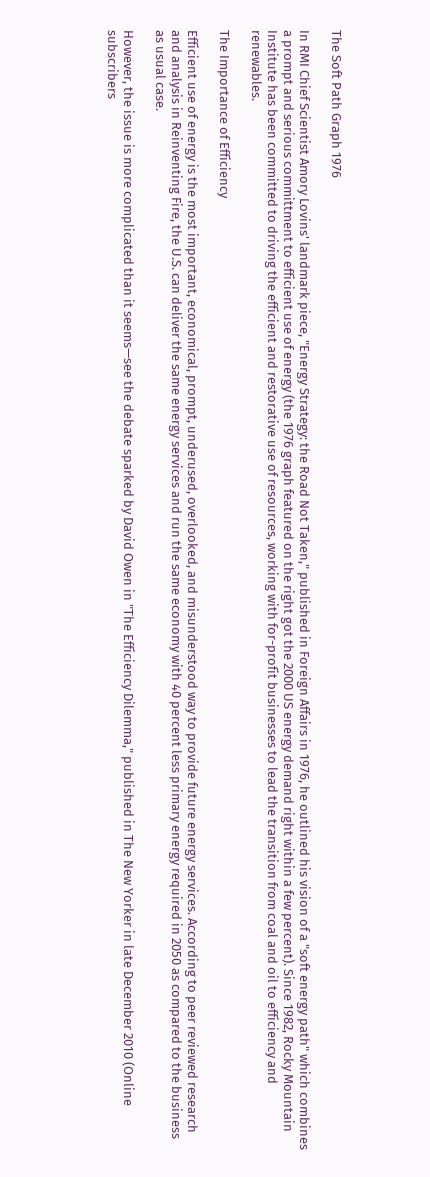The Soft Path Graph 1976

In RMI Chief Scientist Amory Lovins' landmark piece, "Energy Strategy: the Road Not Taken," published in Foreign Affairs in 1976, he outlined his vision of a "soft energy path" which combines a prompt and serious committment to efficient use of energy (the 1976 graph featured on the right got the 2000 US energy demand right within a few percent). Since 1982, Rocky Mountain Institute has been committed to driving the efficient and restorative use of resources, working with for-profit businesses to lead the transition from coal and oil to efficiency and renewables.

The Importance of Efficiency

Efficient use of energy is the most important, economical, prompt, underused, overlooked, and misunderstood way to provide future energy services. According to peer reviewed research and analysis in Reinventing Fire, the U.S. can deliver the same energy services and run the same economy with 40 percent less primary energy required in 2050 as compared to the business as usual case.

However, the issue is more complicated than it seems—see the debate sparked by David Owen in "The Efficiency Dilemma," published in The New Yorker in late December 2010 (Online subscribers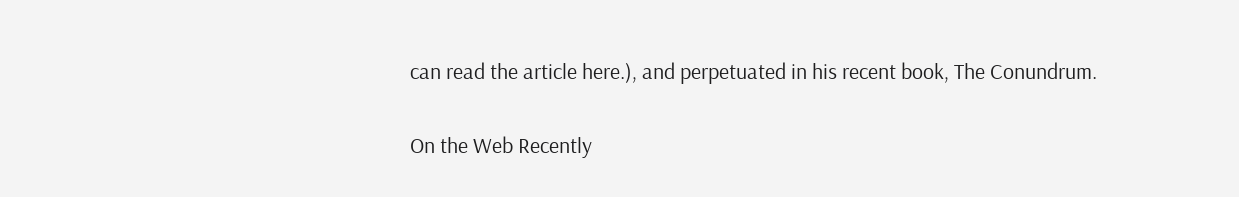can read the article here.), and perpetuated in his recent book, The Conundrum.

On the Web Recently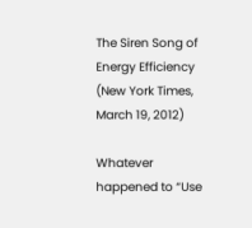The Siren Song of Energy Efficiency (New York Times, March 19, 2012)

Whatever happened to “Use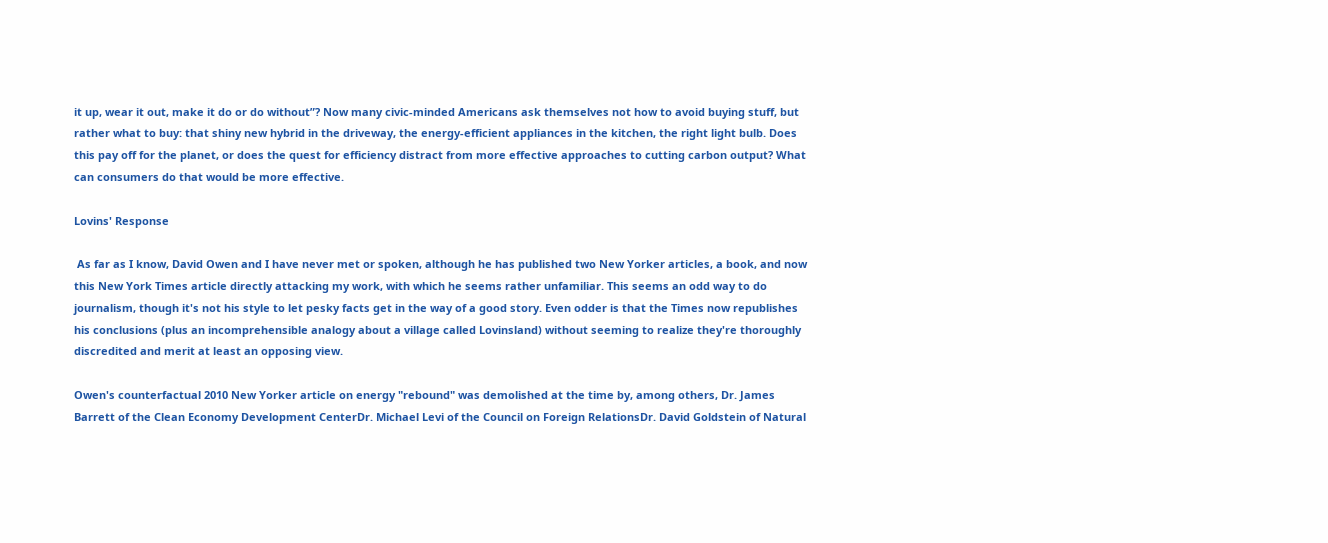it up, wear it out, make it do or do without”? Now many civic-minded Americans ask themselves not how to avoid buying stuff, but rather what to buy: that shiny new hybrid in the driveway, the energy-efficient appliances in the kitchen, the right light bulb. Does this pay off for the planet, or does the quest for efficiency distract from more effective approaches to cutting carbon output? What can consumers do that would be more effective.

Lovins' Response

 As far as I know, David Owen and I have never met or spoken, although he has published two New Yorker articles, a book, and now this New York Times article directly attacking my work, with which he seems rather unfamiliar. This seems an odd way to do journalism, though it's not his style to let pesky facts get in the way of a good story. Even odder is that the Times now republishes his conclusions (plus an incomprehensible analogy about a village called Lovinsland) without seeming to realize they're thoroughly discredited and merit at least an opposing view.

Owen's counterfactual 2010 New Yorker article on energy "rebound" was demolished at the time by, among others, Dr. James Barrett of the Clean Economy Development CenterDr. Michael Levi of the Council on Foreign RelationsDr. David Goldstein of Natural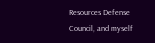Resources Defense Council, and myself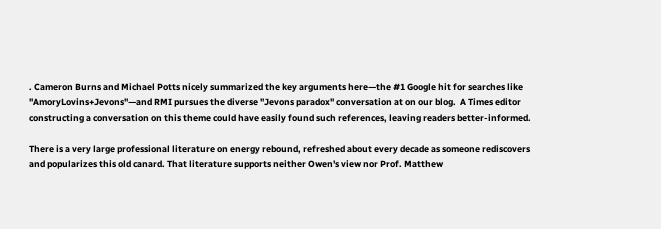. Cameron Burns and Michael Potts nicely summarized the key arguments here—the #1 Google hit for searches like "AmoryLovins+Jevons"—and RMI pursues the diverse "Jevons paradox" conversation at on our blog.  A Times editor constructing a conversation on this theme could have easily found such references, leaving readers better-informed.

There is a very large professional literature on energy rebound, refreshed about every decade as someone rediscovers and popularizes this old canard. That literature supports neither Owen's view nor Prof. Matthew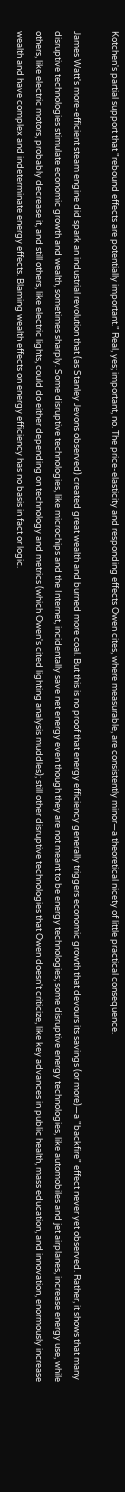Kotchen's partial support that "rebound effects are potentially important." Real, yes; important, no. The price-elasticity and responding effects Owen cites, where measurable, are consistently minor—a theoretical nicety of little practical consequence.

James Watt's more-efficient steam engine did spark an industrial revolution that (as Stanley Jevons observed) created great wealth and burned more coal. But this is no proof that energy efficiency generally triggers economic growth that devours its savings (or more)—a "backfire" effect never yet observed. Rather, it shows that many disruptive technologies stimulate economic growth and wealth, sometimes sharply. Some disruptive technologies, like microchips and the Internet, incidentally save net energy even though they are not meant to be energy technologies; some disruptive energy technologies, like automobiles and jet airplanes, increase energy use, while others, like electric motors, probably decrease it, and still others, like electric lights, could do either depending on technology and metrics (which Owen's cited lighting analysis muddles); still other disruptive technologies that Owen doesn't criticize, like key advances in public health, mass education, and innovation, enormously increase wealth and have complex and indeterminate energy effects. Blaming wealth effects on energy efficiency has no basis in fact or logic.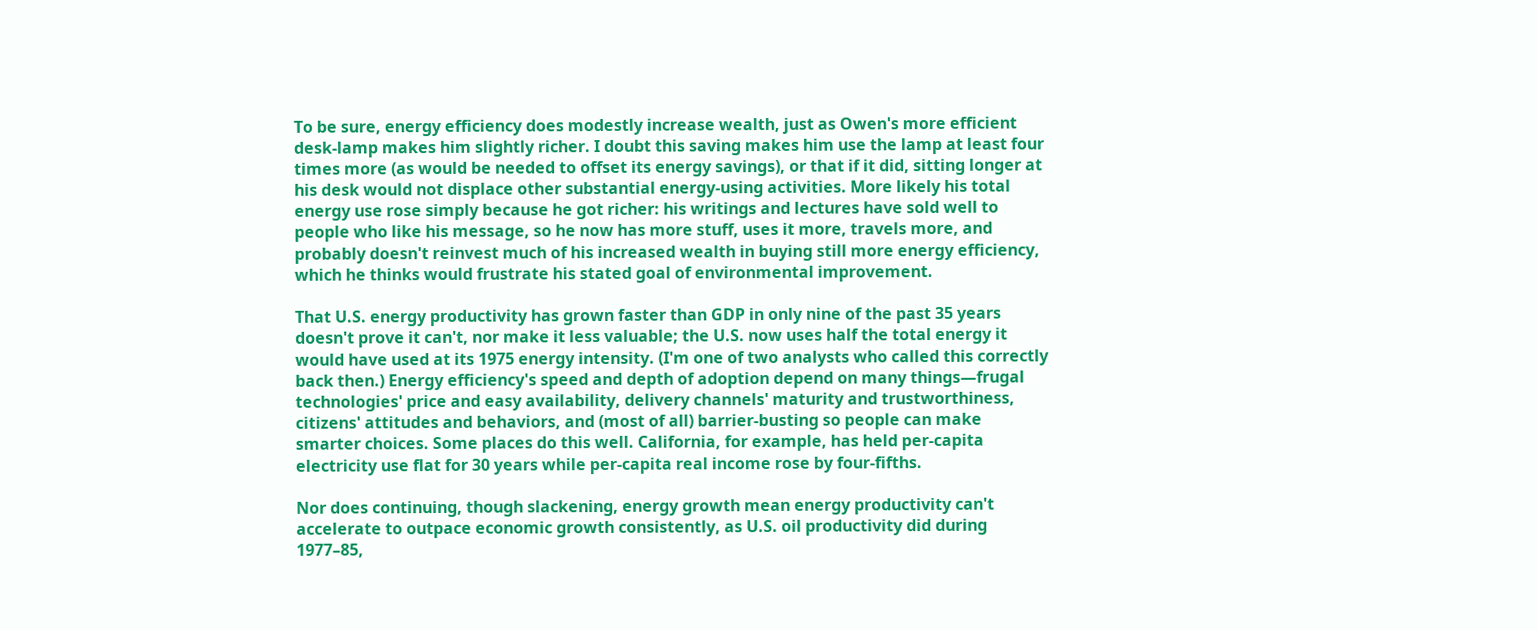To be sure, energy efficiency does modestly increase wealth, just as Owen's more efficient desk-lamp makes him slightly richer. I doubt this saving makes him use the lamp at least four times more (as would be needed to offset its energy savings), or that if it did, sitting longer at his desk would not displace other substantial energy-using activities. More likely his total energy use rose simply because he got richer: his writings and lectures have sold well to people who like his message, so he now has more stuff, uses it more, travels more, and probably doesn't reinvest much of his increased wealth in buying still more energy efficiency, which he thinks would frustrate his stated goal of environmental improvement.

That U.S. energy productivity has grown faster than GDP in only nine of the past 35 years doesn't prove it can't, nor make it less valuable; the U.S. now uses half the total energy it would have used at its 1975 energy intensity. (I'm one of two analysts who called this correctly back then.) Energy efficiency's speed and depth of adoption depend on many things—frugal technologies' price and easy availability, delivery channels' maturity and trustworthiness, citizens' attitudes and behaviors, and (most of all) barrier-busting so people can make smarter choices. Some places do this well. California, for example, has held per-capita electricity use flat for 30 years while per-capita real income rose by four-fifths.

Nor does continuing, though slackening, energy growth mean energy productivity can't accelerate to outpace economic growth consistently, as U.S. oil productivity did during 1977–85,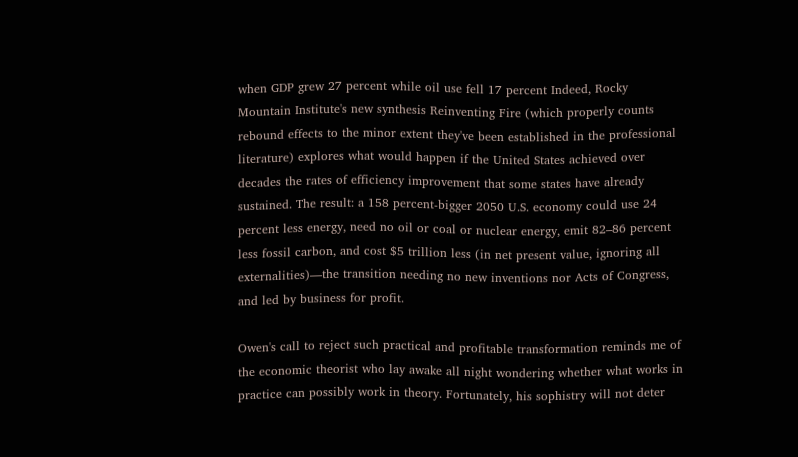when GDP grew 27 percent while oil use fell 17 percent Indeed, Rocky Mountain Institute's new synthesis Reinventing Fire (which properly counts rebound effects to the minor extent they've been established in the professional literature) explores what would happen if the United States achieved over decades the rates of efficiency improvement that some states have already sustained. The result: a 158 percent-bigger 2050 U.S. economy could use 24 percent less energy, need no oil or coal or nuclear energy, emit 82–86 percent less fossil carbon, and cost $5 trillion less (in net present value, ignoring all externalities)—the transition needing no new inventions nor Acts of Congress, and led by business for profit.

Owen's call to reject such practical and profitable transformation reminds me of the economic theorist who lay awake all night wondering whether what works in practice can possibly work in theory. Fortunately, his sophistry will not deter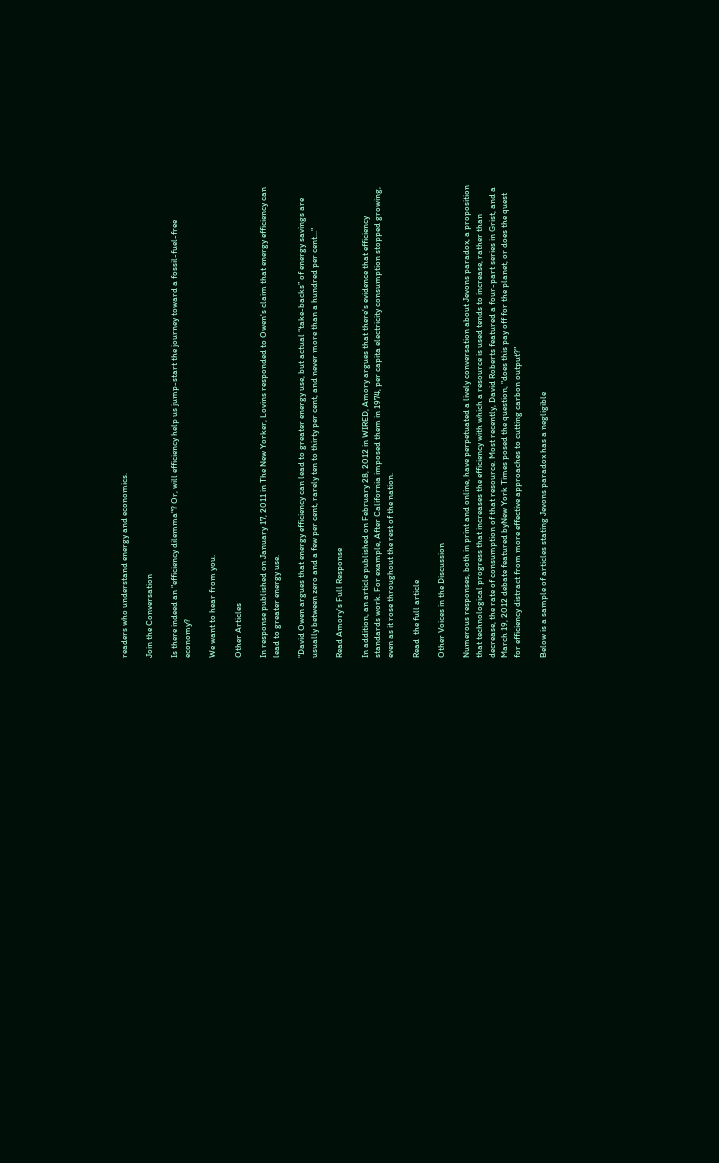readers who understand energy and economics.

Join the Conversation

Is there indeed an "efficiency dilemma"? Or, will efficiency help us jump-start the journey toward a fossil-fuel-free economy?

We want to hear from you.

Other Articles

In response published on January 17, 2011 in The New Yorker, Lovins responded to Owen's claim that energy efficiency can lead to greater energy use.

"David Owen argues that energy efficiency can lead to greater energy use, but actual “take-backs” of energy savings are usually between zero and a few per cent, rarely ten to thirty per cent, and never more than a hundred per cent..."

Read Amory's Full Response

In addition, an article published on February 28, 2012 in WIRED, Amory argues that there's evidence that efficiency standards work. For example, After California imposed them in 1974, per capita electricity consumption stopped growing, even as it rose throughout the rest of the nation.

Read  the full article

Other Voices in the Discussion

Numerous responses, both in print and online, have perpetuated a lively conversation about Jevons paradox, a proposition that technological progress that increases the efficiency with which a resource is used tends to increase, rather than decrease, the rate of consumption of that resource. Most recently, David Roberts featured a four-part series in Grist, and a March 19, 2012 debate featured byNew York Times posed the question, "does this pay off for the planet, or does the quest for efficiency distract from more effective approaches to cutting carbon output?"

Below is a sample of articles stating Jevons paradox has a negligible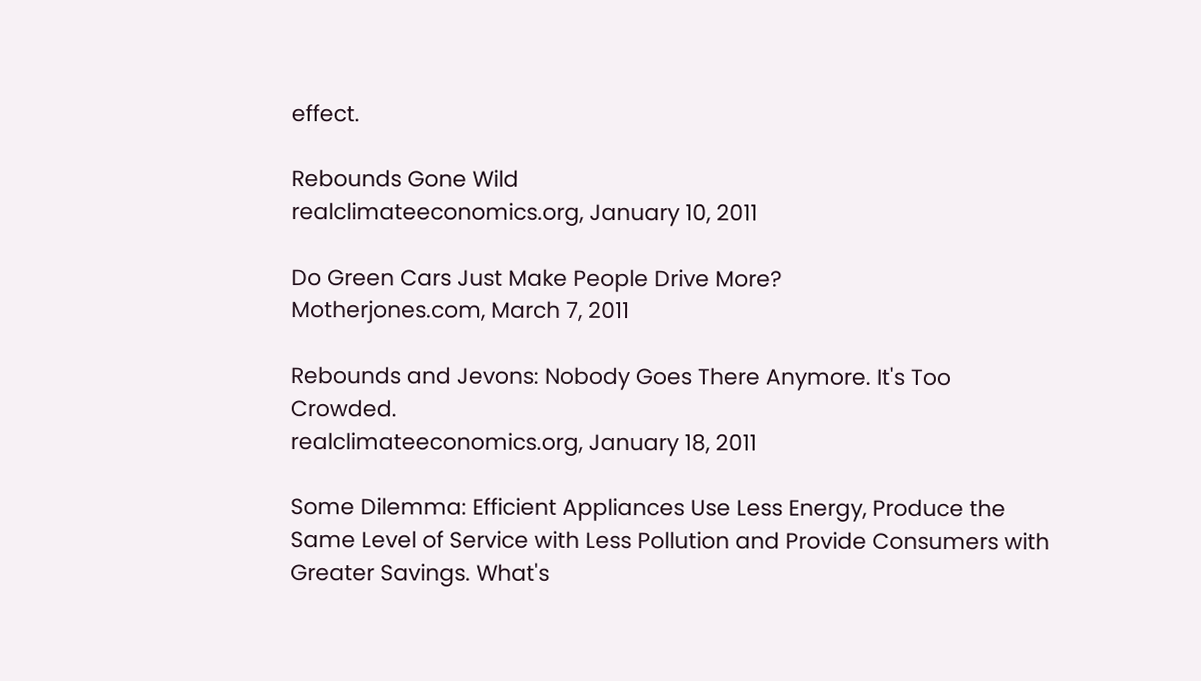effect.

Rebounds Gone Wild
realclimateeconomics.org, January 10, 2011

Do Green Cars Just Make People Drive More?
Motherjones.com, March 7, 2011

Rebounds and Jevons: Nobody Goes There Anymore. It's Too Crowded.
realclimateeconomics.org, January 18, 2011

Some Dilemma: Efficient Appliances Use Less Energy, Produce the Same Level of Service with Less Pollution and Provide Consumers with Greater Savings. What's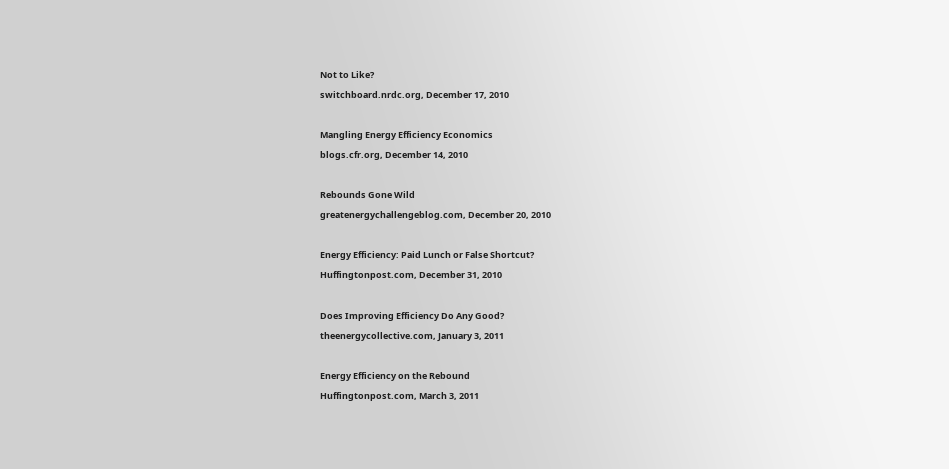Not to Like?
switchboard.nrdc.org, December 17, 2010

Mangling Energy Efficiency Economics
blogs.cfr.org, December 14, 2010

Rebounds Gone Wild
greatenergychallengeblog.com, December 20, 2010

Energy Efficiency: Paid Lunch or False Shortcut?
Huffingtonpost.com, December 31, 2010

Does Improving Efficiency Do Any Good?
theenergycollective.com, January 3, 2011

Energy Efficiency on the Rebound
Huffingtonpost.com, March 3, 2011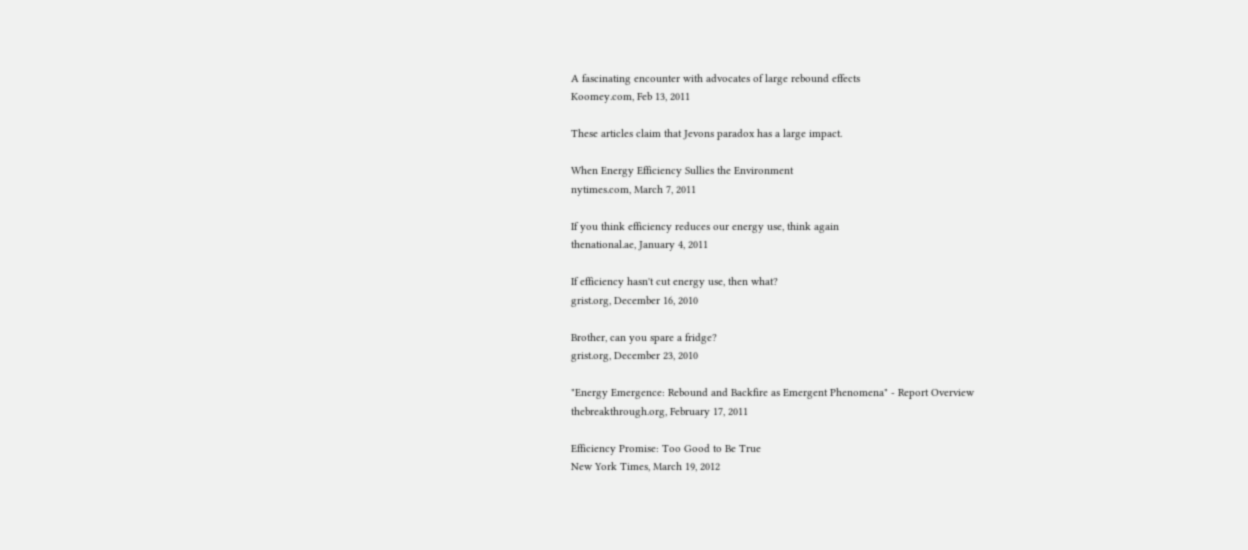A fascinating encounter with advocates of large rebound effects
Koomey.com, Feb 13, 2011

These articles claim that Jevons paradox has a large impact.

When Energy Efficiency Sullies the Environment
nytimes.com, March 7, 2011

If you think efficiency reduces our energy use, think again
thenational.ae, January 4, 2011

If efficiency hasn't cut energy use, then what?
grist.org, December 16, 2010

Brother, can you spare a fridge?
grist.org, December 23, 2010

"Energy Emergence: Rebound and Backfire as Emergent Phenomena" - Report Overview
thebreakthrough.org, February 17, 2011

Efficiency Promise: Too Good to Be True
New York Times, March 19, 2012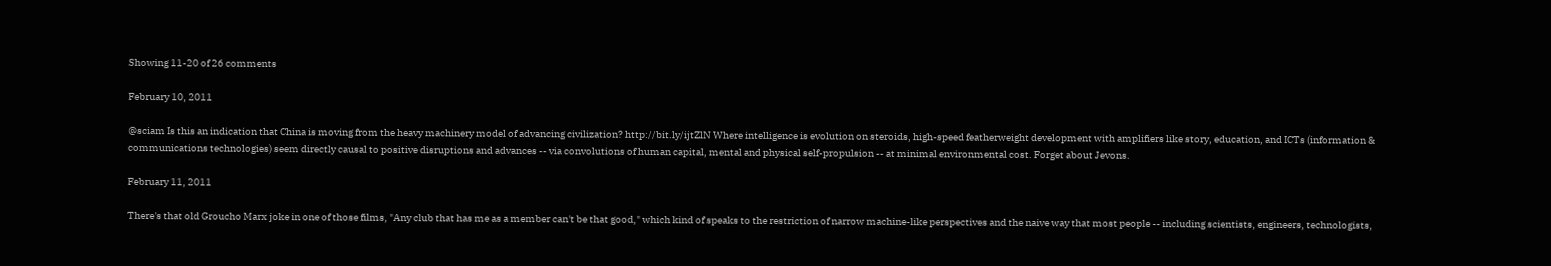Showing 11-20 of 26 comments

February 10, 2011

@sciam Is this an indication that China is moving from the heavy machinery model of advancing civilization? http://bit.ly/ijtZlN Where intelligence is evolution on steroids, high-speed featherweight development with amplifiers like story, education, and ICTs (information & communications technologies) seem directly causal to positive disruptions and advances -- via convolutions of human capital, mental and physical self-propulsion -- at minimal environmental cost. Forget about Jevons.

February 11, 2011

There's that old Groucho Marx joke in one of those films, "Any club that has me as a member can't be that good," which kind of speaks to the restriction of narrow machine-like perspectives and the naive way that most people -- including scientists, engineers, technologists,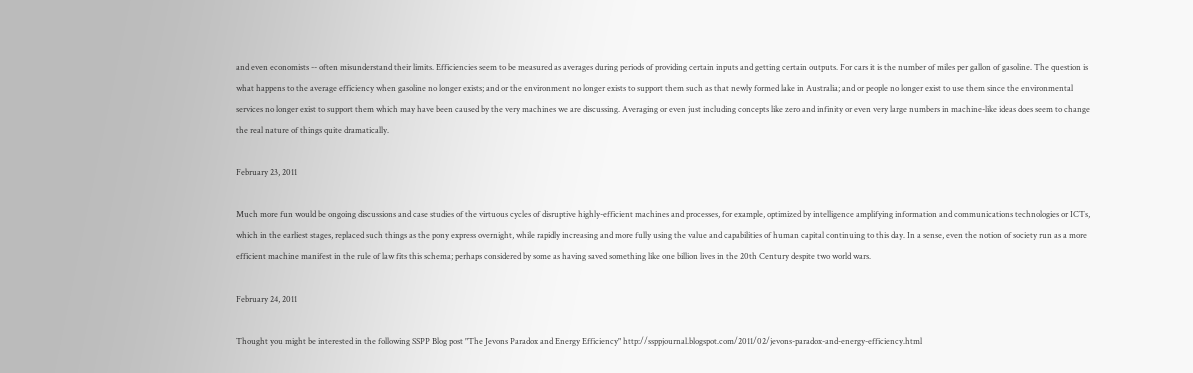and even economists -- often misunderstand their limits. Efficiencies seem to be measured as averages during periods of providing certain inputs and getting certain outputs. For cars it is the number of miles per gallon of gasoline. The question is what happens to the average efficiency when gasoline no longer exists; and or the environment no longer exists to support them such as that newly formed lake in Australia; and or people no longer exist to use them since the environmental services no longer exist to support them which may have been caused by the very machines we are discussing. Averaging or even just including concepts like zero and infinity or even very large numbers in machine-like ideas does seem to change the real nature of things quite dramatically.

February 23, 2011

Much more fun would be ongoing discussions and case studies of the virtuous cycles of disruptive highly-efficient machines and processes, for example, optimized by intelligence amplifying information and communications technologies or ICTs, which in the earliest stages, replaced such things as the pony express overnight, while rapidly increasing and more fully using the value and capabilities of human capital continuing to this day. In a sense, even the notion of society run as a more efficient machine manifest in the rule of law fits this schema; perhaps considered by some as having saved something like one billion lives in the 20th Century despite two world wars.

February 24, 2011

Thought you might be interested in the following SSPP Blog post "The Jevons Paradox and Energy Efficiency" http://ssppjournal.blogspot.com/2011/02/jevons-paradox-and-energy-efficiency.html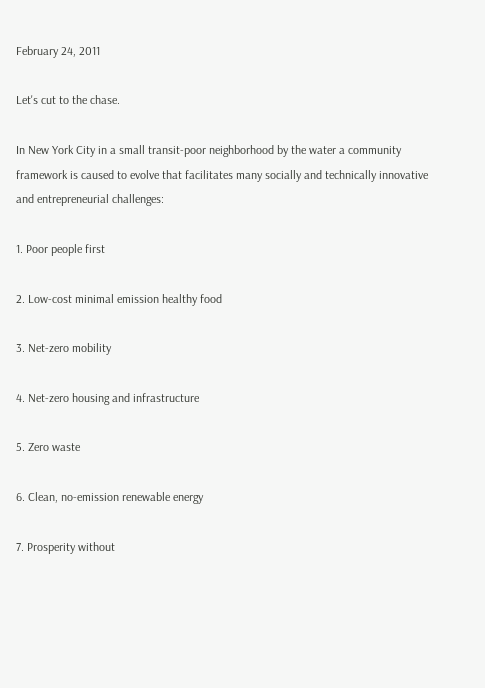February 24, 2011

Let's cut to the chase.

In New York City in a small transit-poor neighborhood by the water a community framework is caused to evolve that facilitates many socially and technically innovative and entrepreneurial challenges:

1. Poor people first

2. Low-cost minimal emission healthy food

3. Net-zero mobility

4. Net-zero housing and infrastructure

5. Zero waste

6. Clean, no-emission renewable energy

7. Prosperity without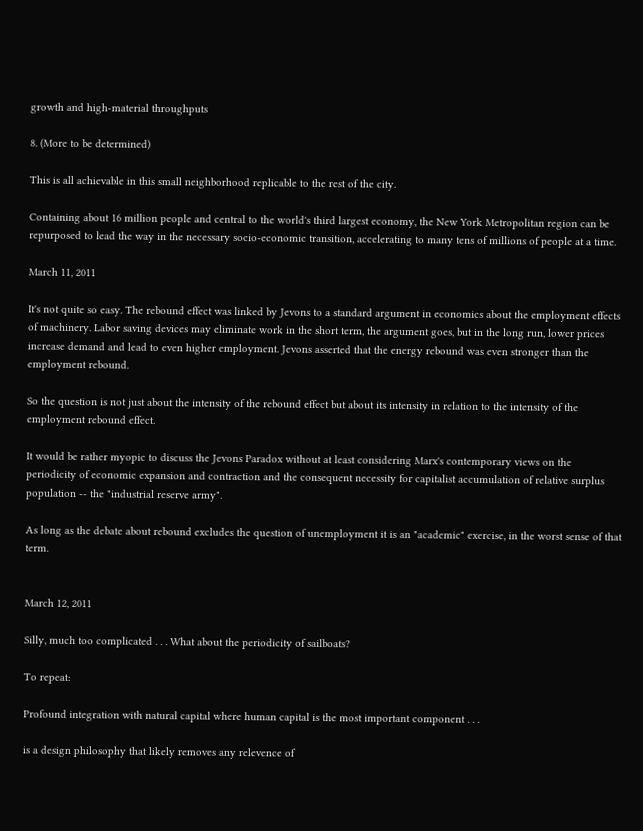growth and high-material throughputs

8. (More to be determined)

This is all achievable in this small neighborhood replicable to the rest of the city.

Containing about 16 million people and central to the world's third largest economy, the New York Metropolitan region can be repurposed to lead the way in the necessary socio-economic transition, accelerating to many tens of millions of people at a time.

March 11, 2011

It's not quite so easy. The rebound effect was linked by Jevons to a standard argument in economics about the employment effects of machinery. Labor saving devices may eliminate work in the short term, the argument goes, but in the long run, lower prices increase demand and lead to even higher employment. Jevons asserted that the energy rebound was even stronger than the employment rebound.

So the question is not just about the intensity of the rebound effect but about its intensity in relation to the intensity of the employment rebound effect.

It would be rather myopic to discuss the Jevons Paradox without at least considering Marx's contemporary views on the periodicity of economic expansion and contraction and the consequent necessity for capitalist accumulation of relative surplus population -- the "industrial reserve army".

As long as the debate about rebound excludes the question of unemployment it is an "academic" exercise, in the worst sense of that term.


March 12, 2011

Silly, much too complicated . . . What about the periodicity of sailboats?

To repeat:

Profound integration with natural capital where human capital is the most important component . . .

is a design philosophy that likely removes any relevence of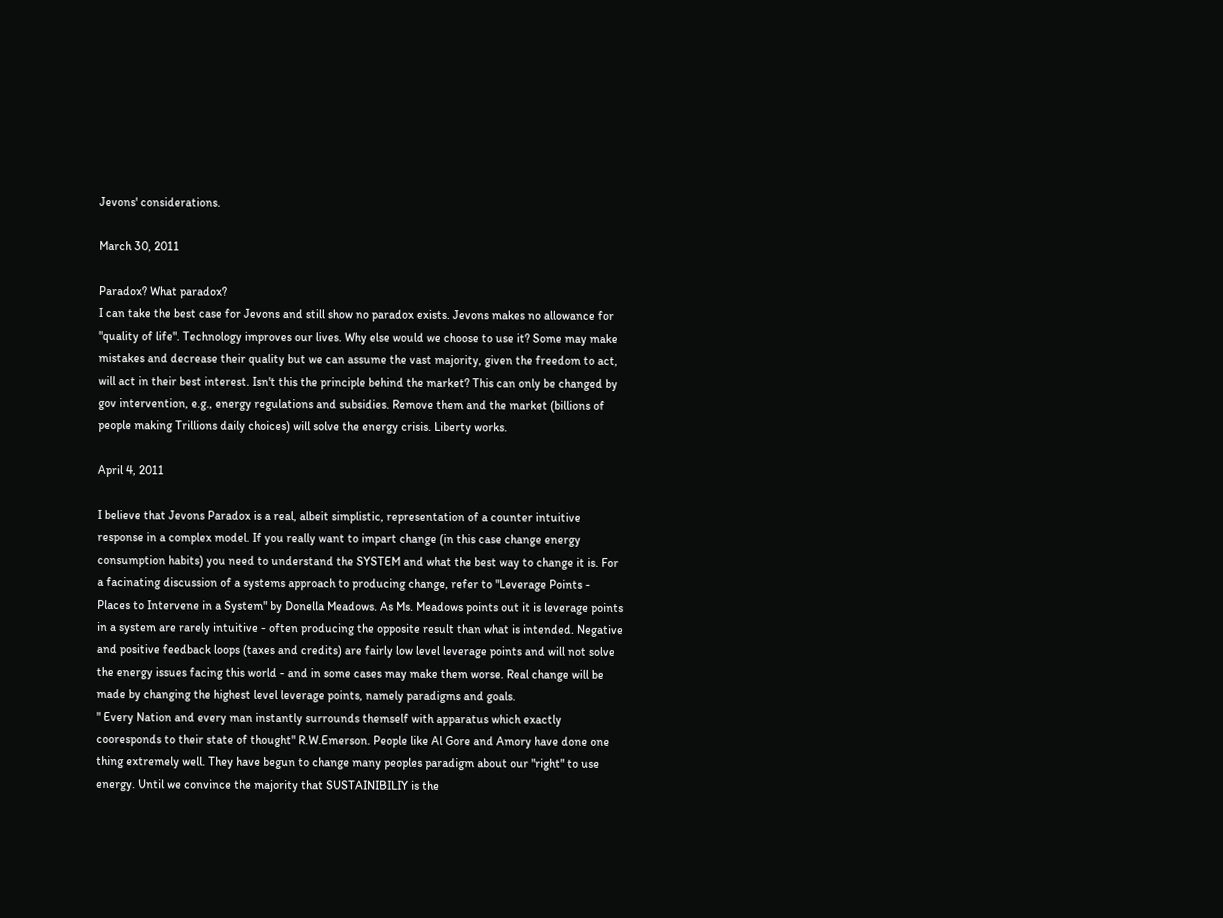Jevons' considerations.

March 30, 2011

Paradox? What paradox?
I can take the best case for Jevons and still show no paradox exists. Jevons makes no allowance for "quality of life". Technology improves our lives. Why else would we choose to use it? Some may make mistakes and decrease their quality but we can assume the vast majority, given the freedom to act, will act in their best interest. Isn't this the principle behind the market? This can only be changed by gov intervention, e.g., energy regulations and subsidies. Remove them and the market (billions of people making Trillions daily choices) will solve the energy crisis. Liberty works.

April 4, 2011

I believe that Jevons Paradox is a real, albeit simplistic, representation of a counter intuitive response in a complex model. If you really want to impart change (in this case change energy consumption habits) you need to understand the SYSTEM and what the best way to change it is. For a facinating discussion of a systems approach to producing change, refer to "Leverage Points - Places to Intervene in a System" by Donella Meadows. As Ms. Meadows points out it is leverage points in a system are rarely intuitive - often producing the opposite result than what is intended. Negative and positive feedback loops (taxes and credits) are fairly low level leverage points and will not solve the energy issues facing this world - and in some cases may make them worse. Real change will be made by changing the highest level leverage points, namely paradigms and goals.
" Every Nation and every man instantly surrounds themself with apparatus which exactly cooresponds to their state of thought" R.W.Emerson. People like Al Gore and Amory have done one thing extremely well. They have begun to change many peoples paradigm about our "right" to use energy. Until we convince the majority that SUSTAINIBILIY is the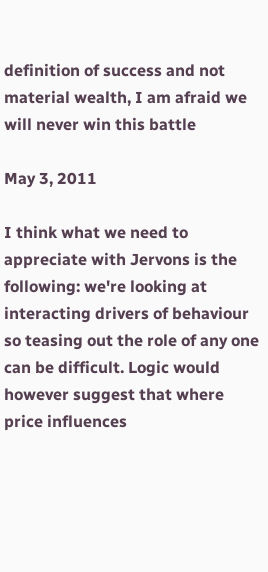definition of success and not material wealth, I am afraid we will never win this battle

May 3, 2011

I think what we need to appreciate with Jervons is the following: we're looking at interacting drivers of behaviour so teasing out the role of any one can be difficult. Logic would however suggest that where price influences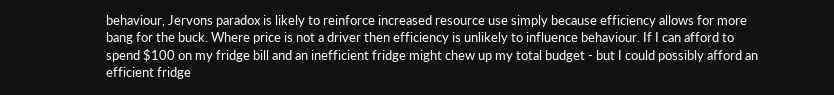behaviour, Jervons paradox is likely to reinforce increased resource use simply because efficiency allows for more bang for the buck. Where price is not a driver then efficiency is unlikely to influence behaviour. If I can afford to spend $100 on my fridge bill and an inefficient fridge might chew up my total budget - but I could possibly afford an efficient fridge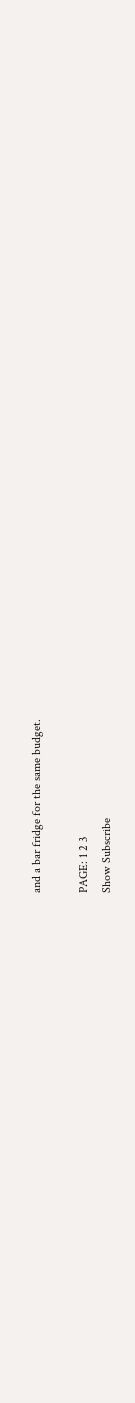and a bar fridge for the same budget.

PAGE: 1 2 3
Show Subscribe